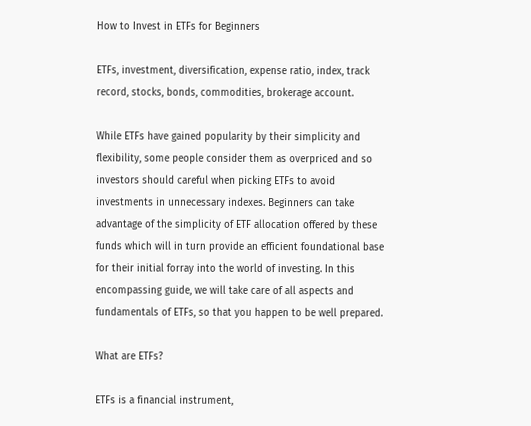How to Invest in ETFs for Beginners

ETFs, investment, diversification, expense ratio, index, track record, stocks, bonds, commodities, brokerage account.

While ETFs have gained popularity by their simplicity and flexibility, some people consider them as overpriced and so investors should careful when picking ETFs to avoid investments in unnecessary indexes. Beginners can take advantage of the simplicity of ETF allocation offered by these funds which will in turn provide an efficient foundational base for their initial forray into the world of investing. In this encompassing guide, we will take care of all aspects and fundamentals of ETFs, so that you happen to be well prepared.

What are ETFs?

ETFs is a financial instrument,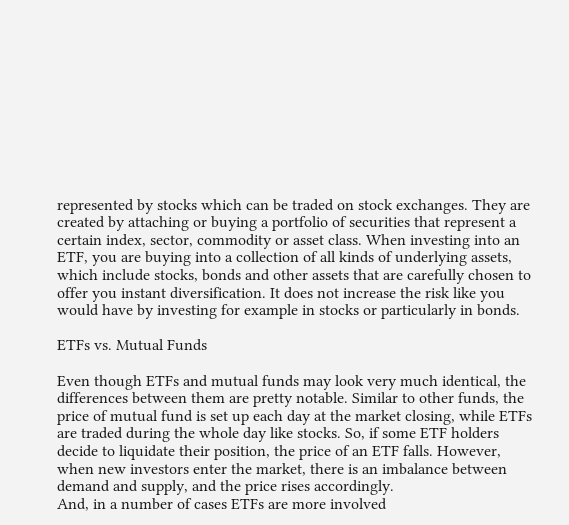represented by stocks which can be traded on stock exchanges. They are created by attaching or buying a portfolio of securities that represent a certain index, sector, commodity or asset class. When investing into an ETF, you are buying into a collection of all kinds of underlying assets, which include stocks, bonds and other assets that are carefully chosen to offer you instant diversification. It does not increase the risk like you would have by investing for example in stocks or particularly in bonds.

ETFs vs. Mutual Funds

Even though ETFs and mutual funds may look very much identical, the differences between them are pretty notable. Similar to other funds, the price of mutual fund is set up each day at the market closing, while ETFs are traded during the whole day like stocks. So, if some ETF holders decide to liquidate their position, the price of an ETF falls. However, when new investors enter the market, there is an imbalance between demand and supply, and the price rises accordingly.
And, in a number of cases ETFs are more involved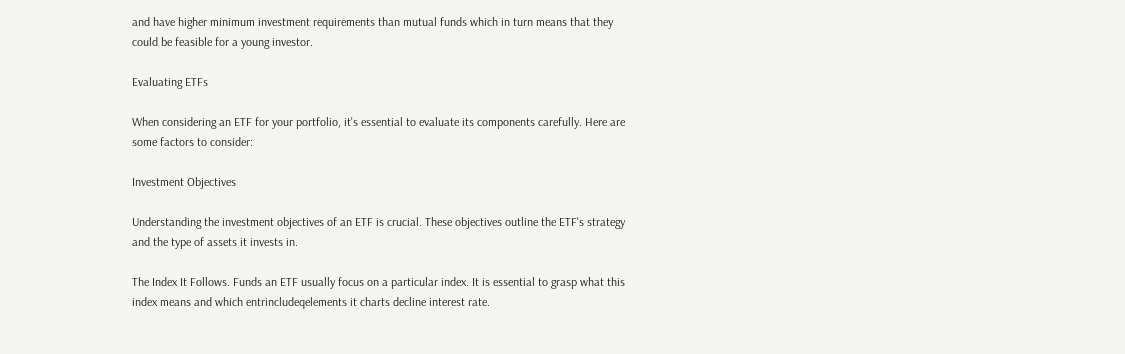and have higher minimum investment requirements than mutual funds which in turn means that they could be feasible for a young investor.

Evaluating ETFs

When considering an ETF for your portfolio, it's essential to evaluate its components carefully. Here are some factors to consider:

Investment Objectives

Understanding the investment objectives of an ETF is crucial. These objectives outline the ETF's strategy and the type of assets it invests in.

The Index It Follows. Funds an ETF usually focus on a particular index. It is essential to grasp what this index means and which entrincludeqelements it charts decline interest rate.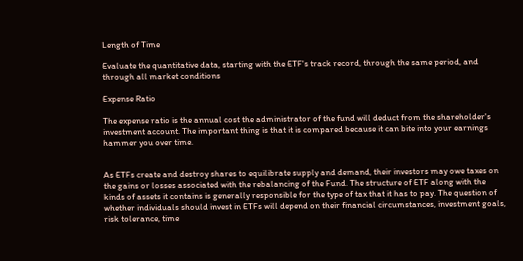Length of Time

Evaluate the quantitative data, starting with the ETF's track record, through the same period, and through all market conditions

Expense Ratio

The expense ratio is the annual cost the administrator of the fund will deduct from the shareholder's investment account. The important thing is that it is compared because it can bite into your earnings hammer you over time.


As ETFs create and destroy shares to equilibrate supply and demand, their investors may owe taxes on the gains or losses associated with the rebalancing of the Fund. The structure of ETF along with the kinds of assets it contains is generally responsible for the type of tax that it has to pay. The question of whether individuals should invest in ETFs will depend on their financial circumstances, investment goals, risk tolerance, time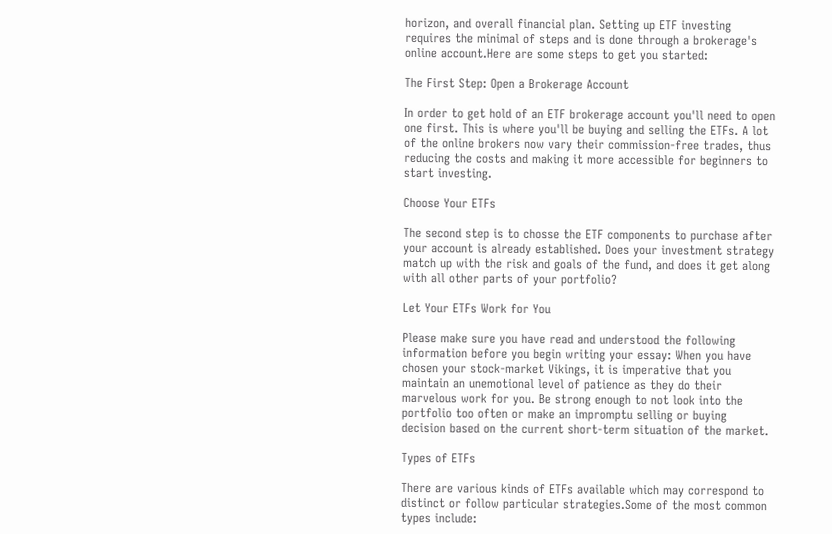horizon, and overall financial plan. Setting up ETF investing requires the minimal of steps and is done through a brokerage's online account.Here are some steps to get you started:

The First Step: Open a Brokerage Account

In order to get hold of an ETF brokerage account you'll need to open one first. This is where you'll be buying and selling the ETFs. A lot of the online brokers now vary their commission-free trades, thus reducing the costs and making it more accessible for beginners to start investing.

Choose Your ETFs

The second step is to chosse the ETF components to purchase after your account is already established. Does your investment strategy match up with the risk and goals of the fund, and does it get along with all other parts of your portfolio?

Let Your ETFs Work for You

Please make sure you have read and understood the following information before you begin writing your essay: When you have chosen your stock-market Vikings, it is imperative that you maintain an unemotional level of patience as they do their marvelous work for you. Be strong enough to not look into the portfolio too often or make an impromptu selling or buying decision based on the current short-term situation of the market.

Types of ETFs

There are various kinds of ETFs available which may correspond to distinct or follow particular strategies.Some of the most common types include: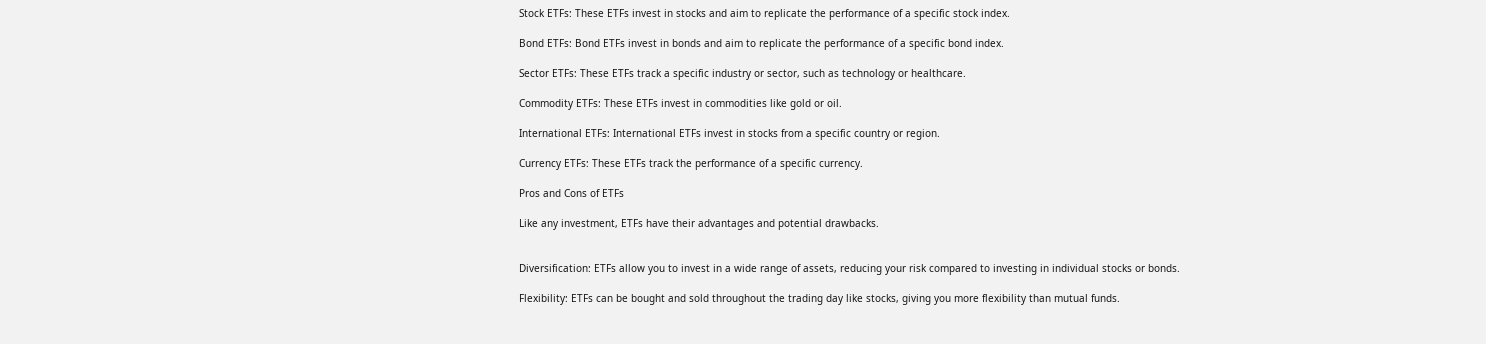Stock ETFs: These ETFs invest in stocks and aim to replicate the performance of a specific stock index.

Bond ETFs: Bond ETFs invest in bonds and aim to replicate the performance of a specific bond index.

Sector ETFs: These ETFs track a specific industry or sector, such as technology or healthcare.

Commodity ETFs: These ETFs invest in commodities like gold or oil.

International ETFs: International ETFs invest in stocks from a specific country or region.

Currency ETFs: These ETFs track the performance of a specific currency.

Pros and Cons of ETFs

Like any investment, ETFs have their advantages and potential drawbacks.


Diversification: ETFs allow you to invest in a wide range of assets, reducing your risk compared to investing in individual stocks or bonds.

Flexibility: ETFs can be bought and sold throughout the trading day like stocks, giving you more flexibility than mutual funds.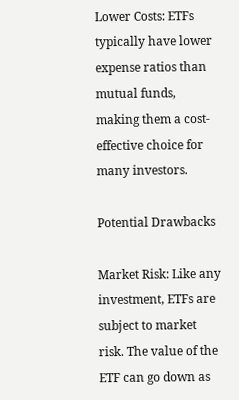Lower Costs: ETFs typically have lower expense ratios than mutual funds, making them a cost-effective choice for many investors.

Potential Drawbacks

Market Risk: Like any investment, ETFs are subject to market risk. The value of the ETF can go down as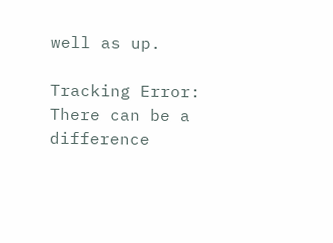well as up.

Tracking Error: There can be a difference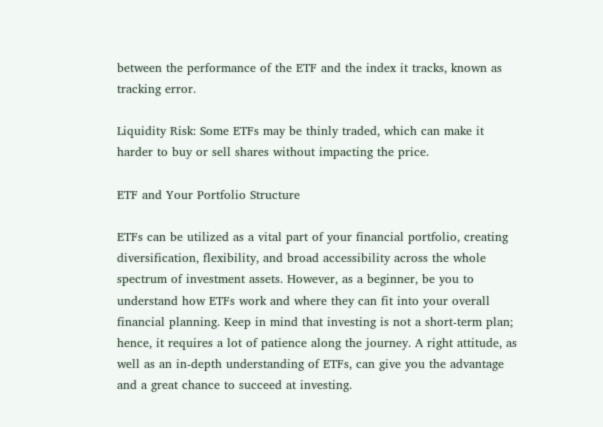between the performance of the ETF and the index it tracks, known as tracking error.

Liquidity Risk: Some ETFs may be thinly traded, which can make it harder to buy or sell shares without impacting the price.

ETF and Your Portfolio Structure

ETFs can be utilized as a vital part of your financial portfolio, creating diversification, flexibility, and broad accessibility across the whole spectrum of investment assets. However, as a beginner, be you to understand how ETFs work and where they can fit into your overall financial planning. Keep in mind that investing is not a short-term plan; hence, it requires a lot of patience along the journey. A right attitude, as well as an in-depth understanding of ETFs, can give you the advantage and a great chance to succeed at investing.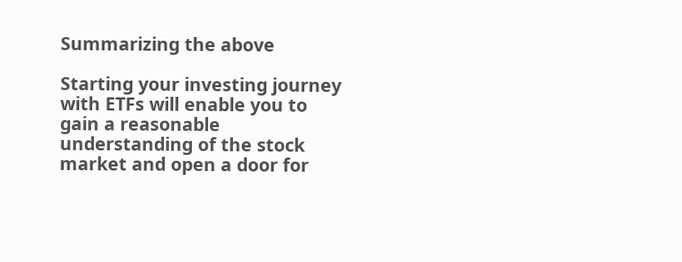Summarizing the above

Starting your investing journey with ETFs will enable you to gain a reasonable understanding of the stock market and open a door for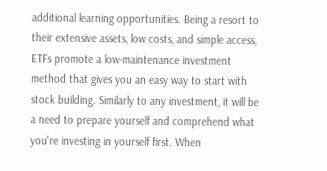additional learning opportunities. Being a resort to their extensive assets, low costs, and simple access, ETFs promote a low-maintenance investment method that gives you an easy way to start with stock building. Similarly to any investment, it will be a need to prepare yourself and comprehend what you're investing in yourself first. When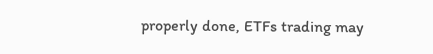properly done, ETFs trading may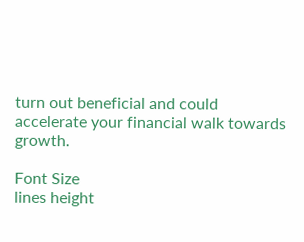turn out beneficial and could accelerate your financial walk towards growth.

Font Size
lines height